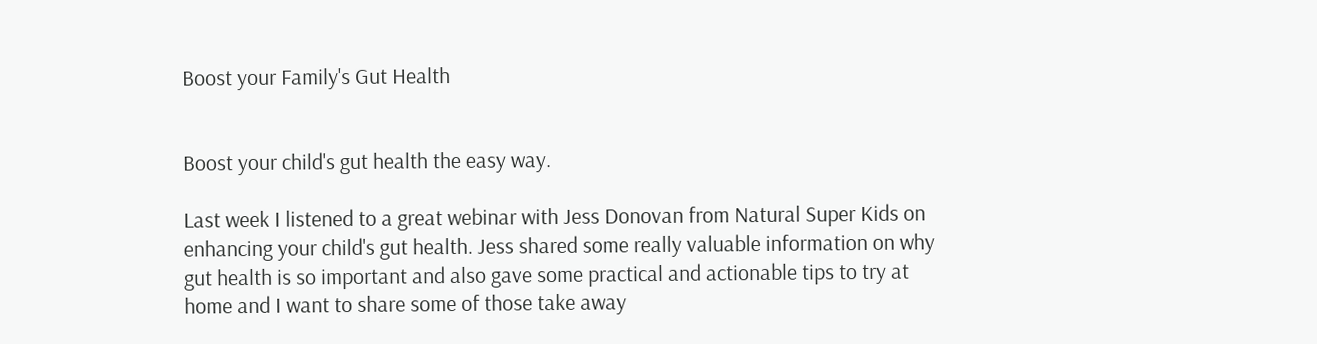Boost your Family's Gut Health


Boost your child's gut health the easy way.

Last week I listened to a great webinar with Jess Donovan from Natural Super Kids on enhancing your child's gut health. Jess shared some really valuable information on why gut health is so important and also gave some practical and actionable tips to try at home and I want to share some of those take away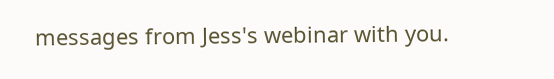messages from Jess's webinar with you.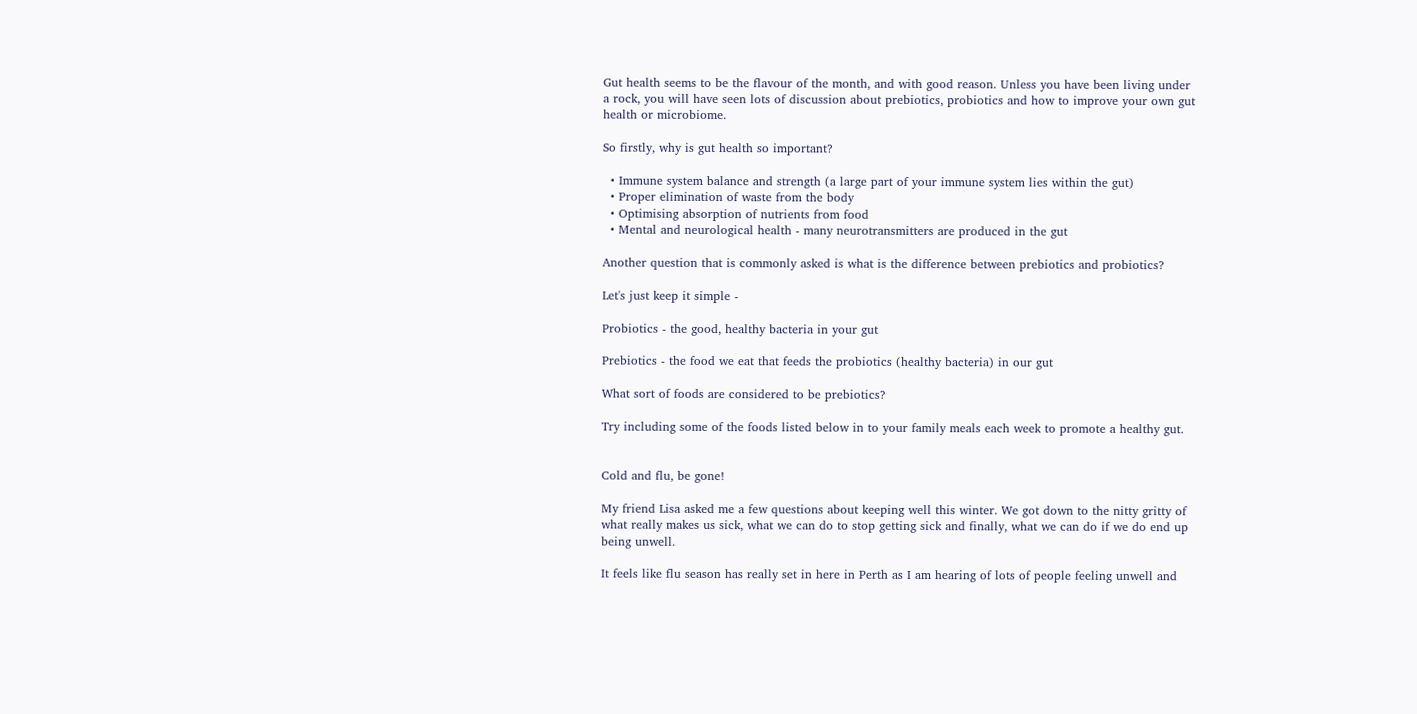Gut health seems to be the flavour of the month, and with good reason. Unless you have been living under a rock, you will have seen lots of discussion about prebiotics, probiotics and how to improve your own gut health or microbiome.

So firstly, why is gut health so important?

  • Immune system balance and strength (a large part of your immune system lies within the gut)
  • Proper elimination of waste from the body
  • Optimising absorption of nutrients from food
  • Mental and neurological health - many neurotransmitters are produced in the gut

Another question that is commonly asked is what is the difference between prebiotics and probiotics?

Let's just keep it simple -

Probiotics - the good, healthy bacteria in your gut

Prebiotics - the food we eat that feeds the probiotics (healthy bacteria) in our gut

What sort of foods are considered to be prebiotics?

Try including some of the foods listed below in to your family meals each week to promote a healthy gut.


Cold and flu, be gone!

My friend Lisa asked me a few questions about keeping well this winter. We got down to the nitty gritty of what really makes us sick, what we can do to stop getting sick and finally, what we can do if we do end up being unwell.

It feels like flu season has really set in here in Perth as I am hearing of lots of people feeling unwell and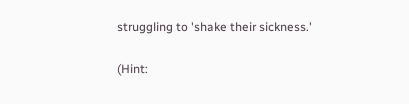struggling to 'shake their sickness.'

(Hint: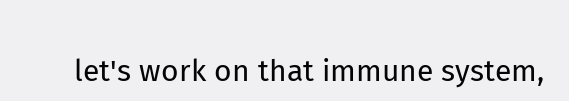let's work on that immune system,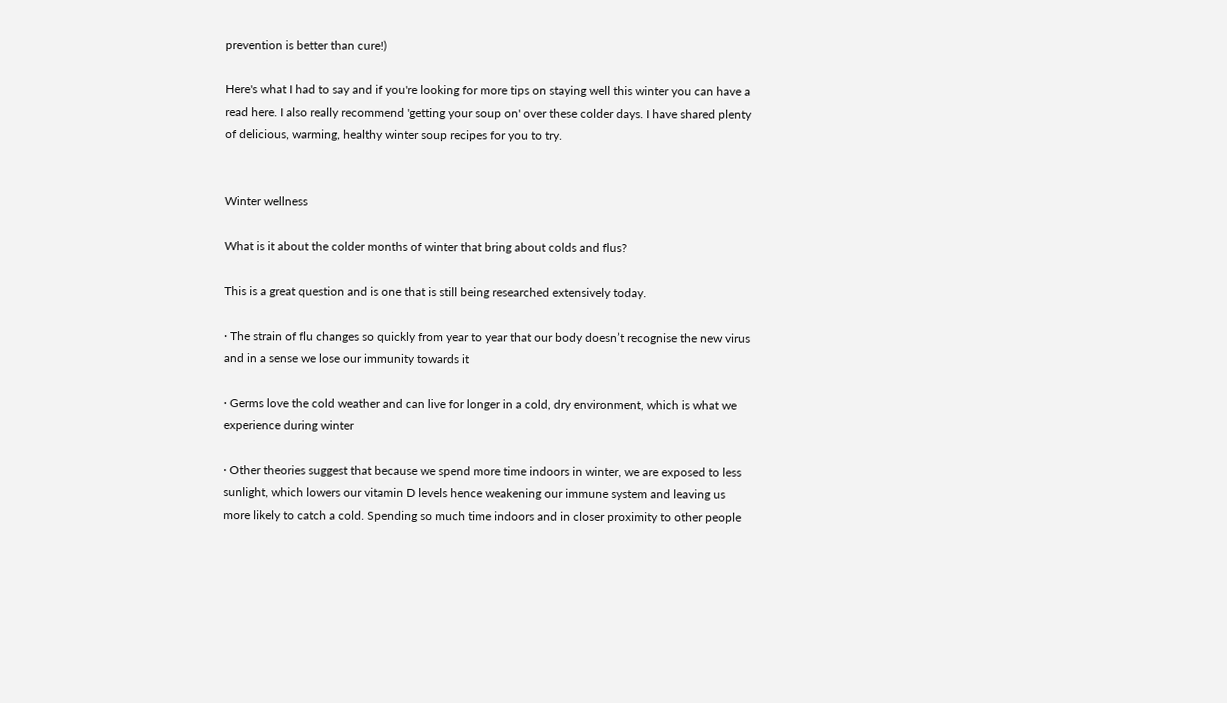prevention is better than cure!)

Here's what I had to say and if you're looking for more tips on staying well this winter you can have a read here. I also really recommend 'getting your soup on' over these colder days. I have shared plenty of delicious, warming, healthy winter soup recipes for you to try.


Winter wellness

What is it about the colder months of winter that bring about colds and flus?

This is a great question and is one that is still being researched extensively today.

· The strain of flu changes so quickly from year to year that our body doesn’t recognise the new virus and in a sense we lose our immunity towards it

· Germs love the cold weather and can live for longer in a cold, dry environment, which is what we experience during winter

· Other theories suggest that because we spend more time indoors in winter, we are exposed to less sunlight, which lowers our vitamin D levels hence weakening our immune system and leaving us more likely to catch a cold. Spending so much time indoors and in closer proximity to other people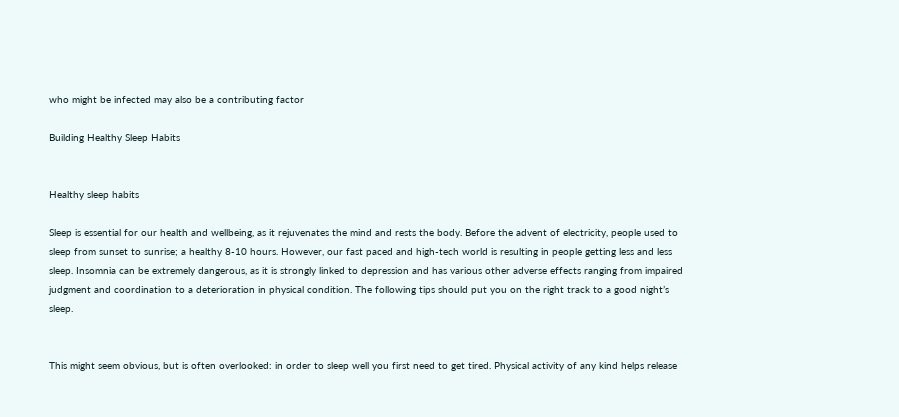who might be infected may also be a contributing factor

Building Healthy Sleep Habits


Healthy sleep habits

Sleep is essential for our health and wellbeing, as it rejuvenates the mind and rests the body. Before the advent of electricity, people used to sleep from sunset to sunrise; a healthy 8-10 hours. However, our fast paced and high-tech world is resulting in people getting less and less sleep. Insomnia can be extremely dangerous, as it is strongly linked to depression and has various other adverse effects ranging from impaired judgment and coordination to a deterioration in physical condition. The following tips should put you on the right track to a good night’s sleep.


This might seem obvious, but is often overlooked: in order to sleep well you first need to get tired. Physical activity of any kind helps release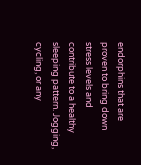endorphins that are proven to bring down stress levels and contribute to a healthy sleeping pattern. Jogging, cycling, or any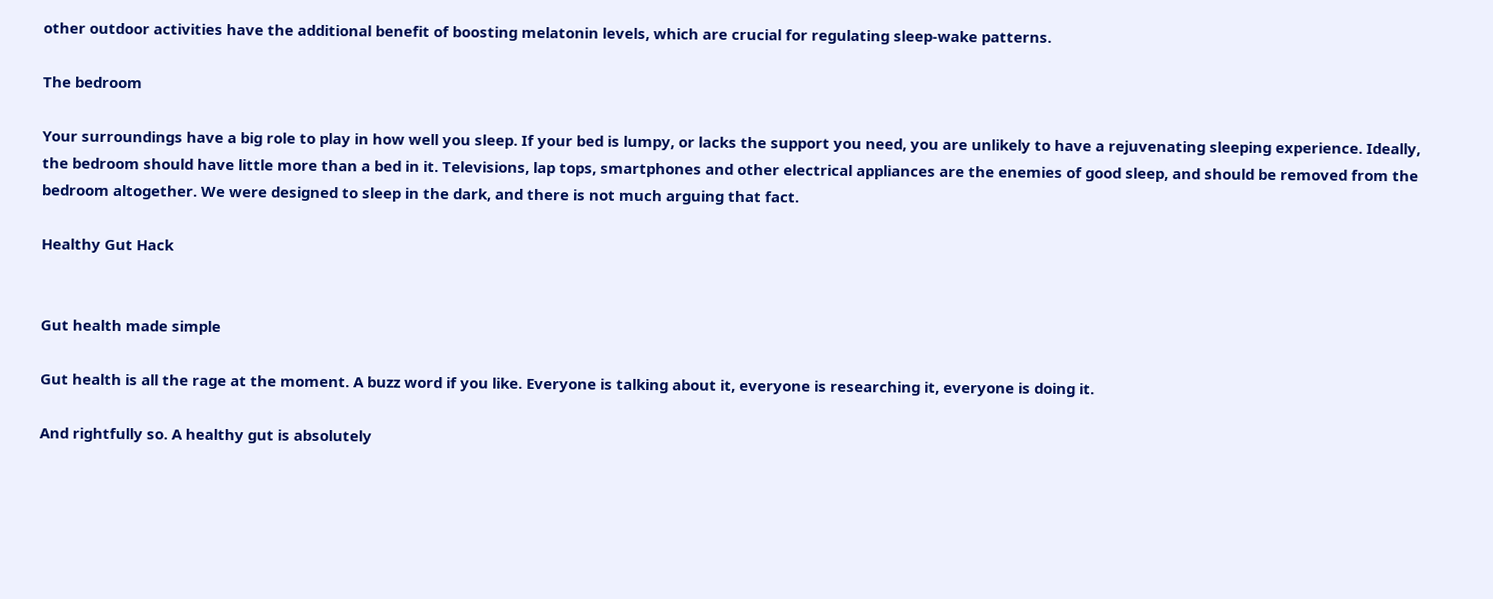other outdoor activities have the additional benefit of boosting melatonin levels, which are crucial for regulating sleep-wake patterns.

The bedroom

Your surroundings have a big role to play in how well you sleep. If your bed is lumpy, or lacks the support you need, you are unlikely to have a rejuvenating sleeping experience. Ideally, the bedroom should have little more than a bed in it. Televisions, lap tops, smartphones and other electrical appliances are the enemies of good sleep, and should be removed from the bedroom altogether. We were designed to sleep in the dark, and there is not much arguing that fact.

Healthy Gut Hack


Gut health made simple

Gut health is all the rage at the moment. A buzz word if you like. Everyone is talking about it, everyone is researching it, everyone is doing it.

And rightfully so. A healthy gut is absolutely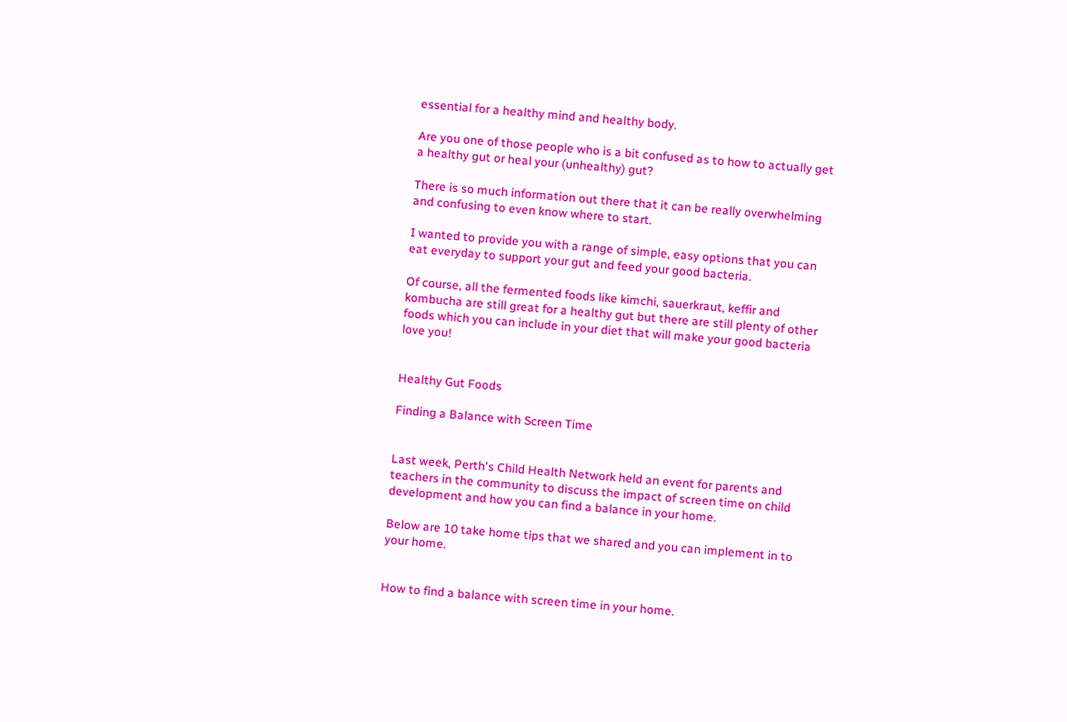essential for a healthy mind and healthy body.

Are you one of those people who is a bit confused as to how to actually get a healthy gut or heal your (unhealthy) gut?

There is so much information out there that it can be really overwhelming and confusing to even know where to start.

I wanted to provide you with a range of simple, easy options that you can eat everyday to support your gut and feed your good bacteria.

Of course, all the fermented foods like kimchi, sauerkraut, keffir and kombucha are still great for a healthy gut but there are still plenty of other foods which you can include in your diet that will make your good bacteria love you!


Healthy Gut Foods

Finding a Balance with Screen Time


Last week, Perth's Child Health Network held an event for parents and teachers in the community to discuss the impact of screen time on child development and how you can find a balance in your home.

Below are 10 take home tips that we shared and you can implement in to your home.


How to find a balance with screen time in your home.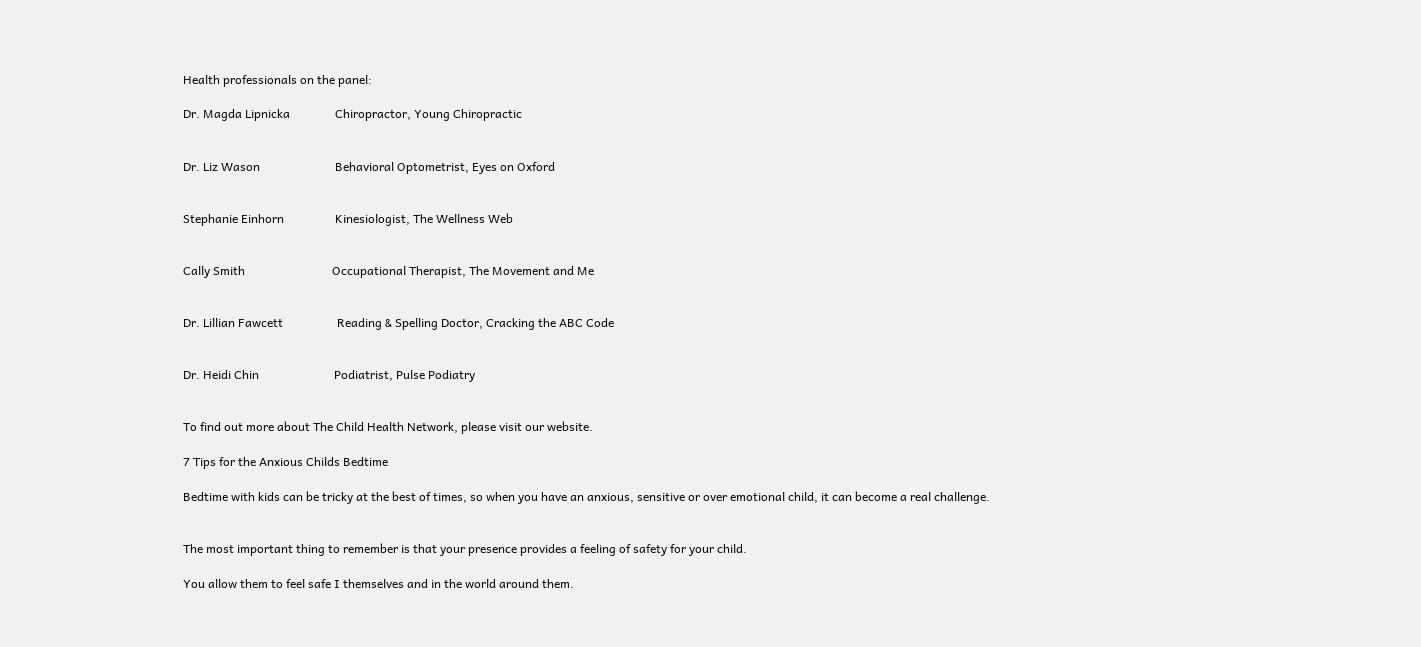Health professionals on the panel:

Dr. Magda Lipnicka               Chiropractor, Young Chiropractic


Dr. Liz Wason                         Behavioral Optometrist, Eyes on Oxford


Stephanie Einhorn                 Kinesiologist, The Wellness Web


Cally Smith                             Occupational Therapist, The Movement and Me


Dr. Lillian Fawcett                  Reading & Spelling Doctor, Cracking the ABC Code


Dr. Heidi Chin                         Podiatrist, Pulse Podiatry


To find out more about The Child Health Network, please visit our website.

7 Tips for the Anxious Childs Bedtime

Bedtime with kids can be tricky at the best of times, so when you have an anxious, sensitive or over emotional child, it can become a real challenge.


The most important thing to remember is that your presence provides a feeling of safety for your child.

You allow them to feel safe I themselves and in the world around them.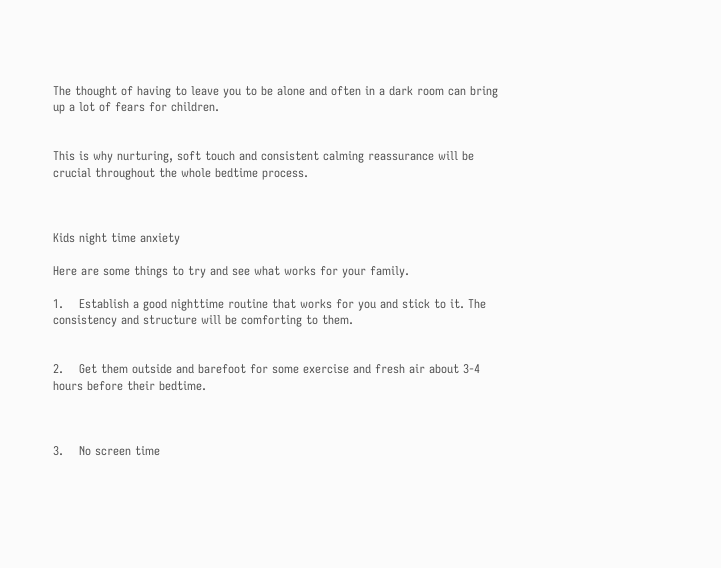The thought of having to leave you to be alone and often in a dark room can bring up a lot of fears for children.


This is why nurturing, soft touch and consistent calming reassurance will be crucial throughout the whole bedtime process.



Kids night time anxiety

Here are some things to try and see what works for your family.

1.    Establish a good nighttime routine that works for you and stick to it. The consistency and structure will be comforting to them.


2.    Get them outside and barefoot for some exercise and fresh air about 3-4 hours before their bedtime.



3.    No screen time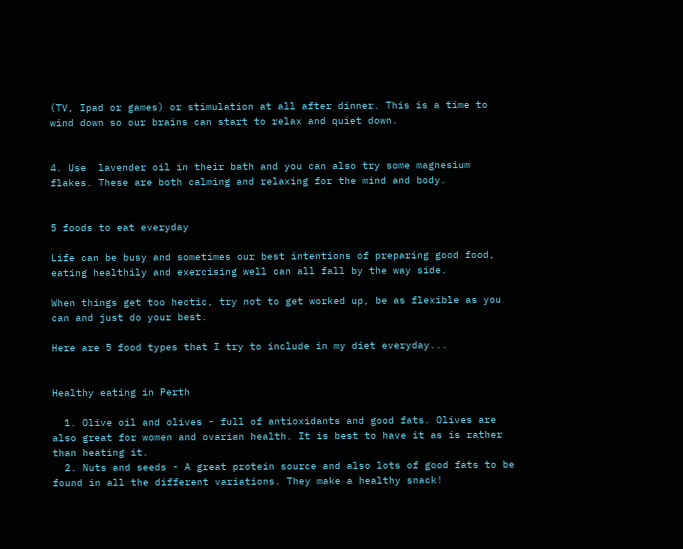(TV, Ipad or games) or stimulation at all after dinner. This is a time to wind down so our brains can start to relax and quiet down.


4. Use  lavender oil in their bath and you can also try some magnesium flakes. These are both calming and relaxing for the mind and body.


5 foods to eat everyday

Life can be busy and sometimes our best intentions of preparing good food, eating healthily and exercising well can all fall by the way side.

When things get too hectic, try not to get worked up, be as flexible as you can and just do your best.

Here are 5 food types that I try to include in my diet everyday...


Healthy eating in Perth

  1. Olive oil and olives - full of antioxidants and good fats. Olives are also great for women and ovarian health. It is best to have it as is rather than heating it.
  2. Nuts and seeds - A great protein source and also lots of good fats to be found in all the different variations. They make a healthy snack!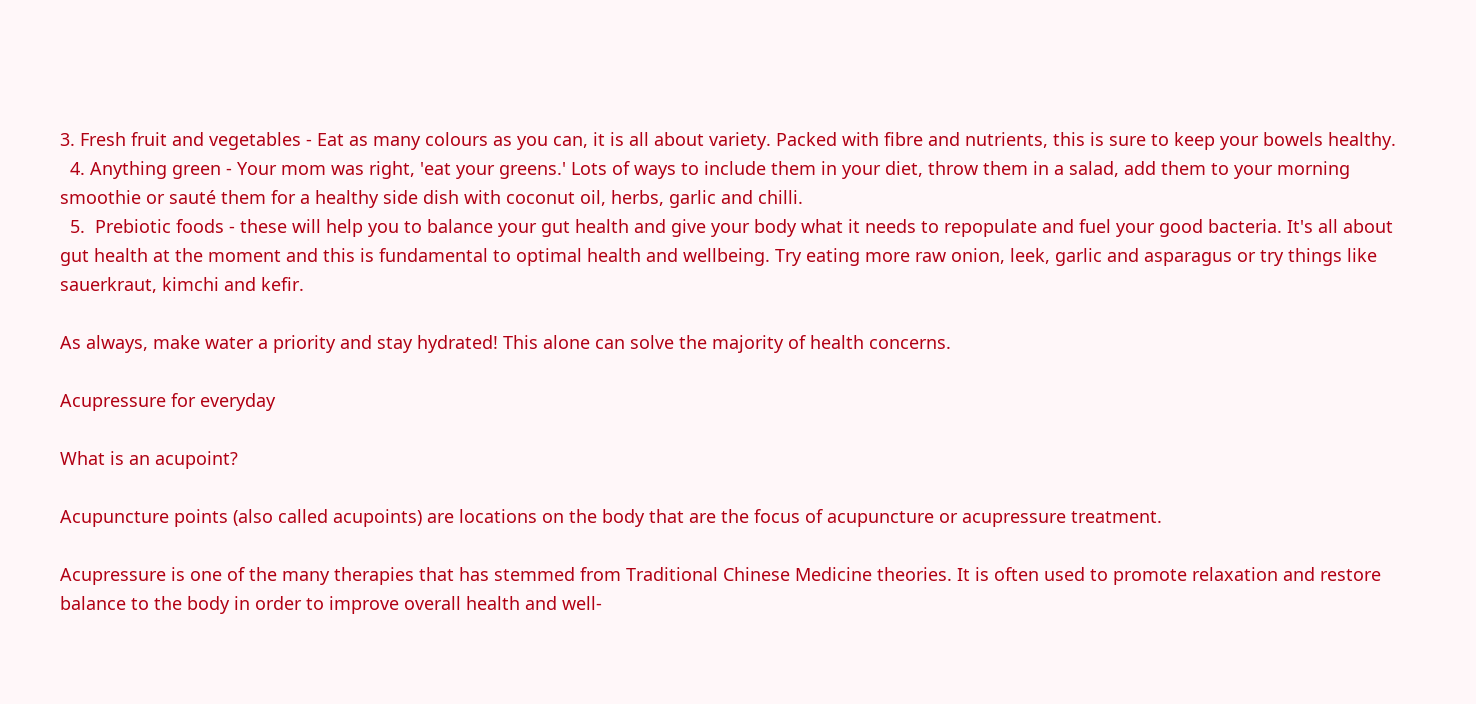3. Fresh fruit and vegetables - Eat as many colours as you can, it is all about variety. Packed with fibre and nutrients, this is sure to keep your bowels healthy.
  4. Anything green - Your mom was right, 'eat your greens.' Lots of ways to include them in your diet, throw them in a salad, add them to your morning smoothie or sauté them for a healthy side dish with coconut oil, herbs, garlic and chilli.
  5.  Prebiotic foods - these will help you to balance your gut health and give your body what it needs to repopulate and fuel your good bacteria. It's all about gut health at the moment and this is fundamental to optimal health and wellbeing. Try eating more raw onion, leek, garlic and asparagus or try things like sauerkraut, kimchi and kefir.

As always, make water a priority and stay hydrated! This alone can solve the majority of health concerns.

Acupressure for everyday

What is an acupoint?

Acupuncture points (also called acupoints) are locations on the body that are the focus of acupuncture or acupressure treatment.

Acupressure is one of the many therapies that has stemmed from Traditional Chinese Medicine theories. It is often used to promote relaxation and restore balance to the body in order to improve overall health and well-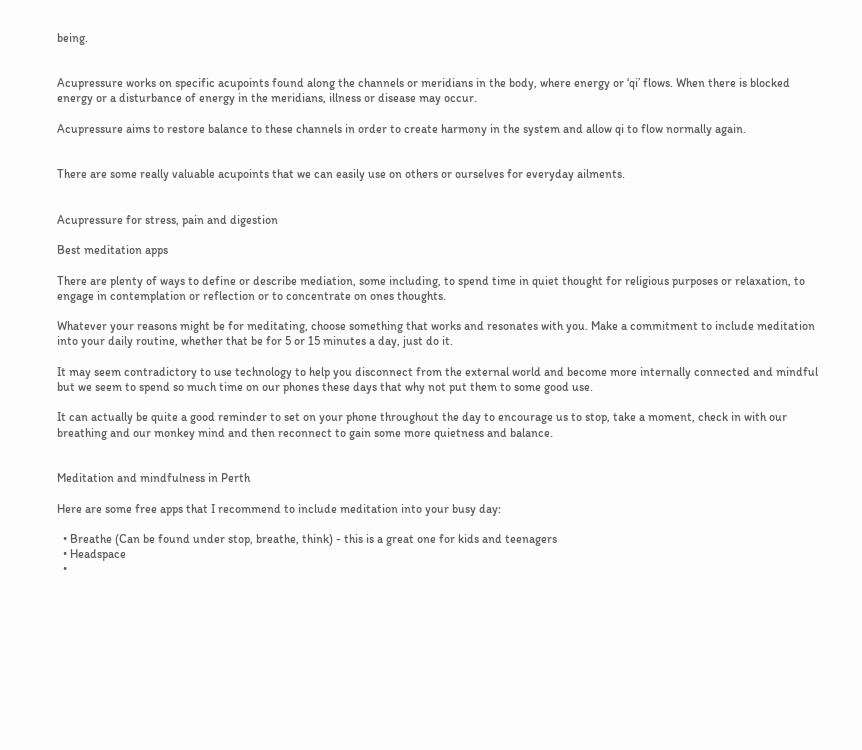being.


Acupressure works on specific acupoints found along the channels or meridians in the body, where energy or ‘qi’ flows. When there is blocked energy or a disturbance of energy in the meridians, illness or disease may occur.

Acupressure aims to restore balance to these channels in order to create harmony in the system and allow qi to flow normally again.


There are some really valuable acupoints that we can easily use on others or ourselves for everyday ailments.


Acupressure for stress, pain and digestion

Best meditation apps

There are plenty of ways to define or describe mediation, some including, to spend time in quiet thought for religious purposes or relaxation, to engage in contemplation or reflection or to concentrate on ones thoughts.

Whatever your reasons might be for meditating, choose something that works and resonates with you. Make a commitment to include meditation into your daily routine, whether that be for 5 or 15 minutes a day, just do it.

It may seem contradictory to use technology to help you disconnect from the external world and become more internally connected and mindful but we seem to spend so much time on our phones these days that why not put them to some good use.

It can actually be quite a good reminder to set on your phone throughout the day to encourage us to stop, take a moment, check in with our breathing and our monkey mind and then reconnect to gain some more quietness and balance.


Meditation and mindfulness in Perth

Here are some free apps that I recommend to include meditation into your busy day:

  • Breathe (Can be found under stop, breathe, think) - this is a great one for kids and teenagers
  • Headspace
  •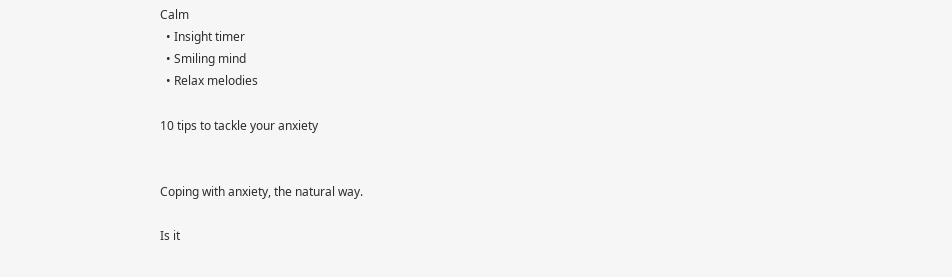Calm
  • Insight timer
  • Smiling mind
  • Relax melodies

10 tips to tackle your anxiety


Coping with anxiety, the natural way.

Is it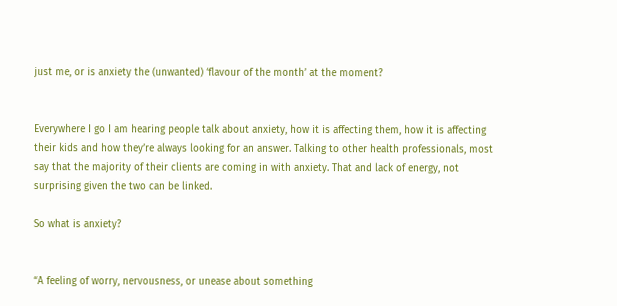just me, or is anxiety the (unwanted) ‘flavour of the month’ at the moment?


Everywhere I go I am hearing people talk about anxiety, how it is affecting them, how it is affecting their kids and how they’re always looking for an answer. Talking to other health professionals, most say that the majority of their clients are coming in with anxiety. That and lack of energy, not surprising given the two can be linked.

So what is anxiety?


“A feeling of worry, nervousness, or unease about something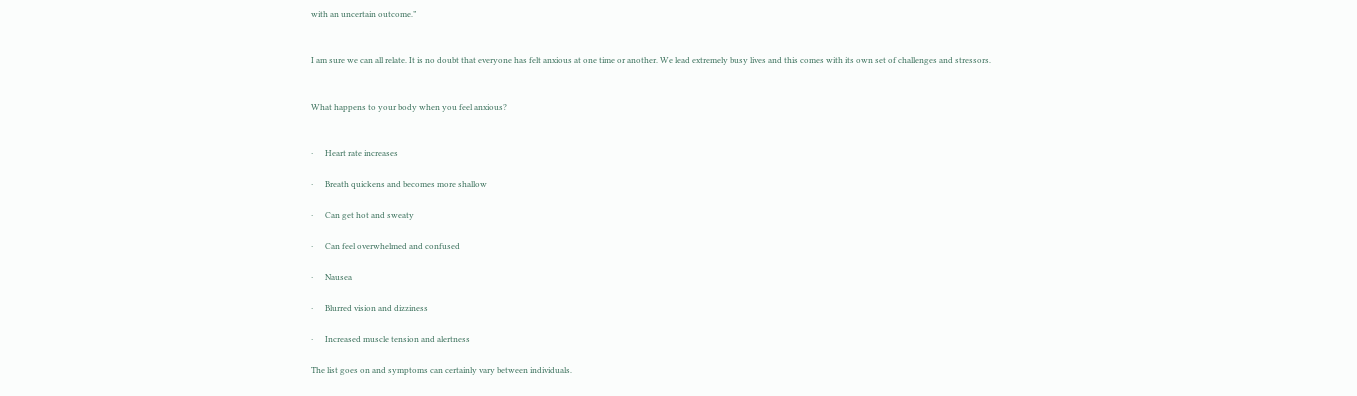with an uncertain outcome.”


I am sure we can all relate. It is no doubt that everyone has felt anxious at one time or another. We lead extremely busy lives and this comes with its own set of challenges and stressors.


What happens to your body when you feel anxious?


·      Heart rate increases

·      Breath quickens and becomes more shallow

·      Can get hot and sweaty

·      Can feel overwhelmed and confused

·      Nausea

·      Blurred vision and dizziness

·      Increased muscle tension and alertness

The list goes on and symptoms can certainly vary between individuals.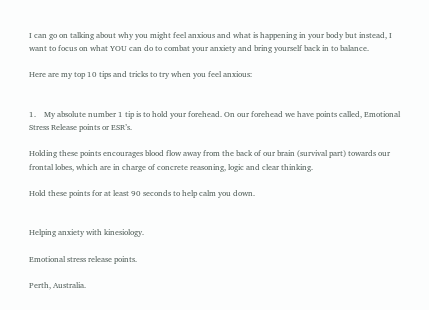I can go on talking about why you might feel anxious and what is happening in your body but instead, I want to focus on what YOU can do to combat your anxiety and bring yourself back in to balance.

Here are my top 10 tips and tricks to try when you feel anxious:


1.    My absolute number 1 tip is to hold your forehead. On our forehead we have points called, Emotional Stress Release points or ESR’s.

Holding these points encourages blood flow away from the back of our brain (survival part) towards our frontal lobes, which are in charge of concrete reasoning, logic and clear thinking.

Hold these points for at least 90 seconds to help calm you down.


Helping anxiety with kinesiology.

Emotional stress release points.

Perth, Australia.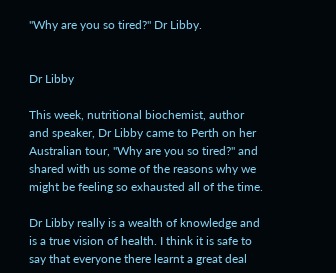"Why are you so tired?" Dr Libby.


Dr Libby

This week, nutritional biochemist, author and speaker, Dr Libby came to Perth on her Australian tour, "Why are you so tired?" and shared with us some of the reasons why we might be feeling so exhausted all of the time.

Dr Libby really is a wealth of knowledge and is a true vision of health. I think it is safe to say that everyone there learnt a great deal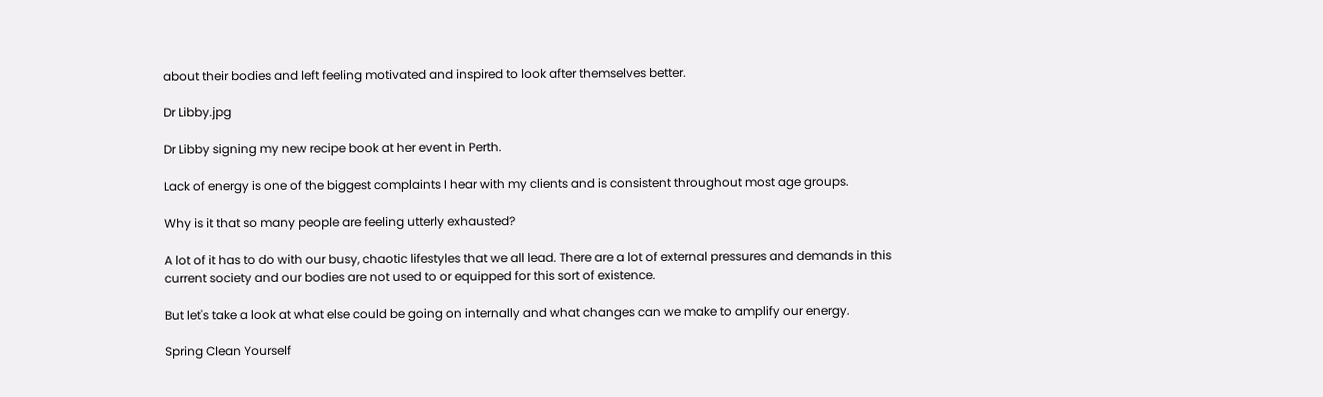about their bodies and left feeling motivated and inspired to look after themselves better.

Dr Libby.jpg

Dr Libby signing my new recipe book at her event in Perth.

Lack of energy is one of the biggest complaints I hear with my clients and is consistent throughout most age groups.

Why is it that so many people are feeling utterly exhausted?

A lot of it has to do with our busy, chaotic lifestyles that we all lead. There are a lot of external pressures and demands in this current society and our bodies are not used to or equipped for this sort of existence.

But let's take a look at what else could be going on internally and what changes can we make to amplify our energy.

Spring Clean Yourself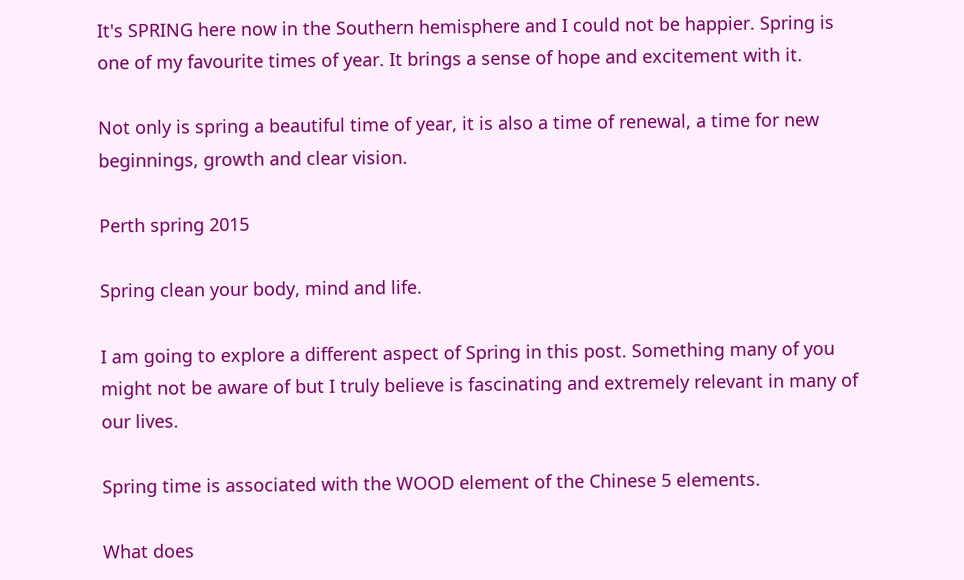It's SPRING here now in the Southern hemisphere and I could not be happier. Spring is one of my favourite times of year. It brings a sense of hope and excitement with it.

Not only is spring a beautiful time of year, it is also a time of renewal, a time for new beginnings, growth and clear vision.

Perth spring 2015

Spring clean your body, mind and life.

I am going to explore a different aspect of Spring in this post. Something many of you might not be aware of but I truly believe is fascinating and extremely relevant in many of our lives.

Spring time is associated with the WOOD element of the Chinese 5 elements.

What does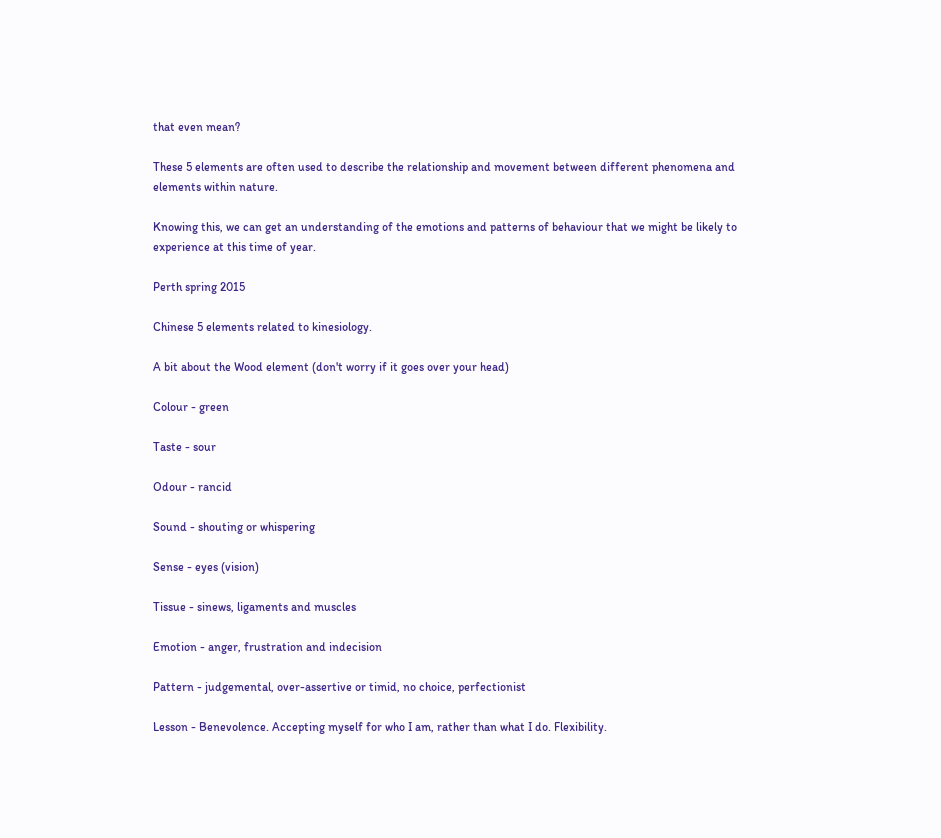that even mean?

These 5 elements are often used to describe the relationship and movement between different phenomena and elements within nature.

Knowing this, we can get an understanding of the emotions and patterns of behaviour that we might be likely to experience at this time of year.

Perth spring 2015

Chinese 5 elements related to kinesiology.

A bit about the Wood element (don't worry if it goes over your head)

Colour - green

Taste - sour

Odour - rancid

Sound - shouting or whispering

Sense - eyes (vision)

Tissue - sinews, ligaments and muscles

Emotion - anger, frustration and indecision

Pattern - judgemental, over-assertive or timid, no choice, perfectionist

Lesson - Benevolence. Accepting myself for who I am, rather than what I do. Flexibility.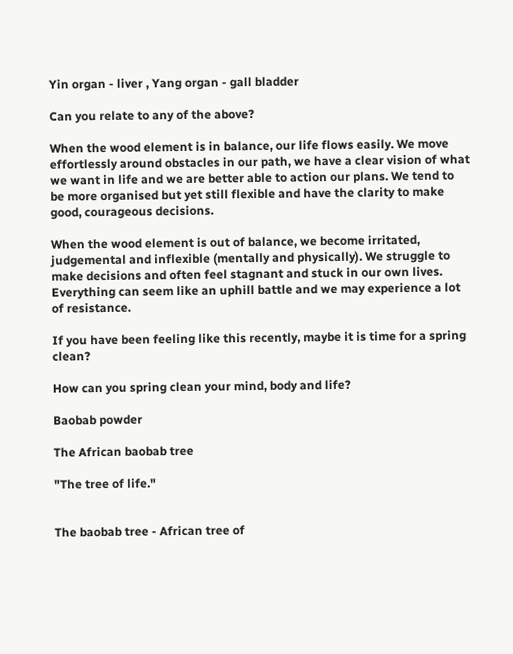Yin organ - liver , Yang organ - gall bladder

Can you relate to any of the above?

When the wood element is in balance, our life flows easily. We move effortlessly around obstacles in our path, we have a clear vision of what we want in life and we are better able to action our plans. We tend to be more organised but yet still flexible and have the clarity to make good, courageous decisions.

When the wood element is out of balance, we become irritated, judgemental and inflexible (mentally and physically). We struggle to make decisions and often feel stagnant and stuck in our own lives. Everything can seem like an uphill battle and we may experience a lot of resistance.

If you have been feeling like this recently, maybe it is time for a spring clean?

How can you spring clean your mind, body and life?

Baobab powder

The African baobab tree

"The tree of life."


The baobab tree - African tree of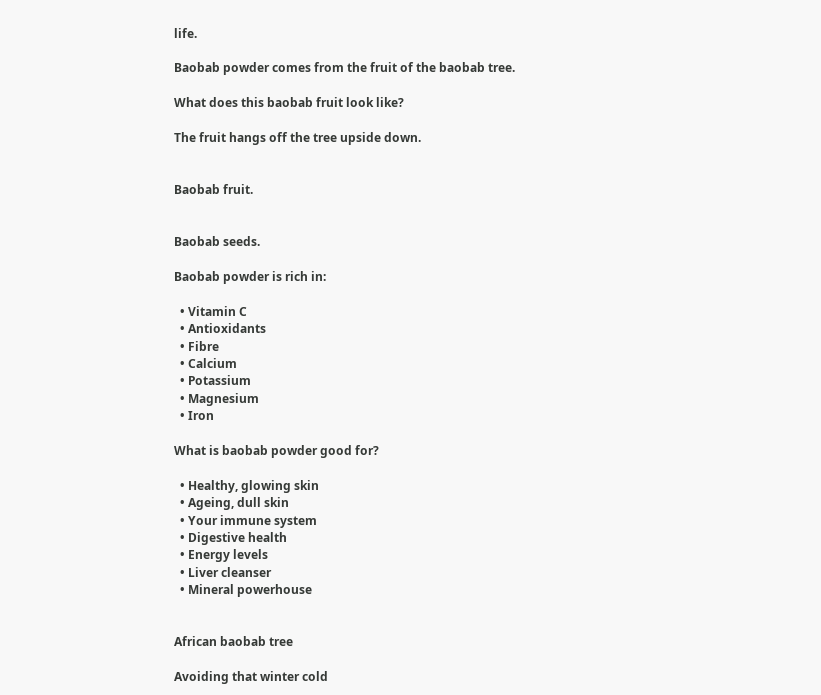life.

Baobab powder comes from the fruit of the baobab tree.

What does this baobab fruit look like?

The fruit hangs off the tree upside down.


Baobab fruit.


Baobab seeds.

Baobab powder is rich in:

  • Vitamin C
  • Antioxidants
  • Fibre
  • Calcium
  • Potassium
  • Magnesium
  • Iron

What is baobab powder good for?

  • Healthy, glowing skin
  • Ageing, dull skin
  • Your immune system
  • Digestive health
  • Energy levels
  • Liver cleanser
  • Mineral powerhouse


African baobab tree

Avoiding that winter cold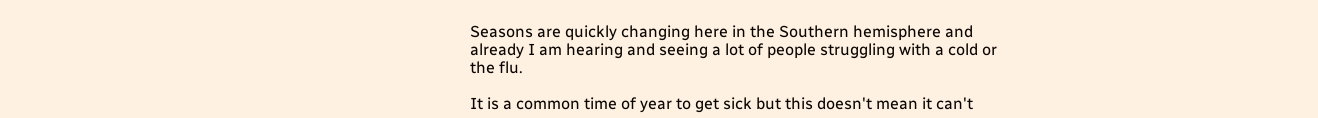Seasons are quickly changing here in the Southern hemisphere and already I am hearing and seeing a lot of people struggling with a cold or the flu.

It is a common time of year to get sick but this doesn't mean it can't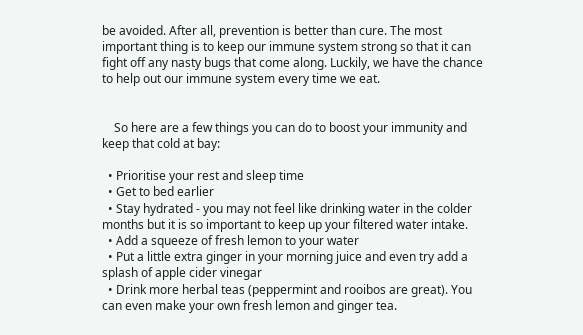be avoided. After all, prevention is better than cure. The most important thing is to keep our immune system strong so that it can fight off any nasty bugs that come along. Luckily, we have the chance to help out our immune system every time we eat.


    So here are a few things you can do to boost your immunity and keep that cold at bay:

  • Prioritise your rest and sleep time
  • Get to bed earlier
  • Stay hydrated - you may not feel like drinking water in the colder months but it is so important to keep up your filtered water intake.
  • Add a squeeze of fresh lemon to your water
  • Put a little extra ginger in your morning juice and even try add a splash of apple cider vinegar
  • Drink more herbal teas (peppermint and rooibos are great). You can even make your own fresh lemon and ginger tea.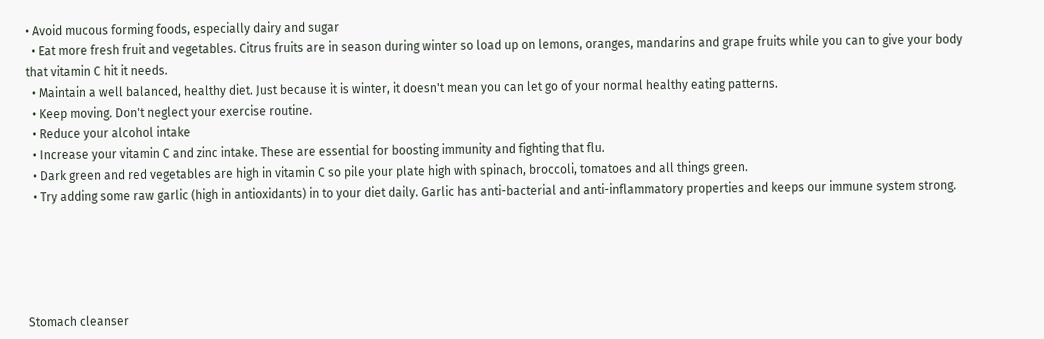• Avoid mucous forming foods, especially dairy and sugar
  • Eat more fresh fruit and vegetables. Citrus fruits are in season during winter so load up on lemons, oranges, mandarins and grape fruits while you can to give your body that vitamin C hit it needs.
  • Maintain a well balanced, healthy diet. Just because it is winter, it doesn't mean you can let go of your normal healthy eating patterns.
  • Keep moving. Don't neglect your exercise routine.
  • Reduce your alcohol intake
  • Increase your vitamin C and zinc intake. These are essential for boosting immunity and fighting that flu.
  • Dark green and red vegetables are high in vitamin C so pile your plate high with spinach, broccoli, tomatoes and all things green.
  • Try adding some raw garlic (high in antioxidants) in to your diet daily. Garlic has anti-bacterial and anti-inflammatory properties and keeps our immune system strong.





Stomach cleanser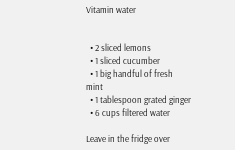Vitamin water


  • 2 sliced lemons
  • 1 sliced cucumber
  • 1 big handful of fresh mint
  • 1 tablespoon grated ginger
  • 6 cups filtered water

Leave in the fridge over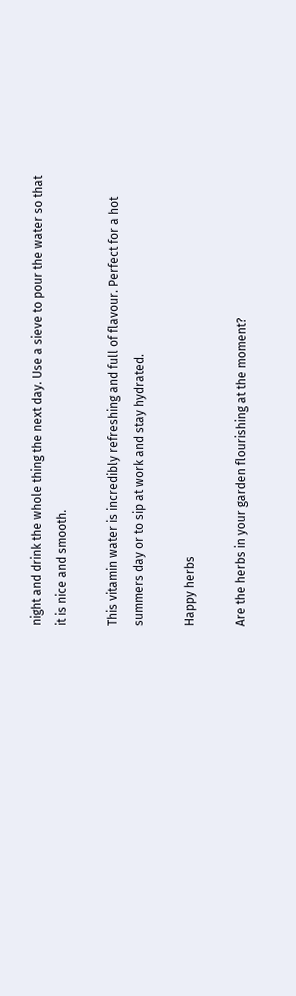night and drink the whole thing the next day. Use a sieve to pour the water so that it is nice and smooth.

This vitamin water is incredibly refreshing and full of flavour. Perfect for a hot summers day or to sip at work and stay hydrated.

Happy herbs

Are the herbs in your garden flourishing at the moment?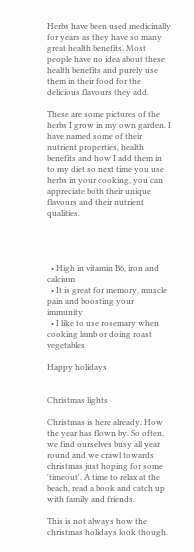Herbs have been used medicinally for years as they have so many great health benefits. Most people have no idea about these health benefits and purely use them in their food for the delicious flavours they add.

These are some pictures of the herbs I grow in my own garden. I have named some of their nutrient properties, health benefits and how I add them in to my diet so next time you use herbs in your cooking, you can appreciate both their unique flavours and their nutrient qualities.




  • High in vitamin B6, iron and calcium
  • It is great for memory, muscle pain and boosting your immunity
  • I like to use rosemary when cooking lamb or doing roast vegetables

Happy holidays


Christmas lights

Christmas is here already. How the year has flown by. So often, we find ourselves busy all year round and we crawl towards christmas just hoping for some 'timeout'. A time to relax at the beach, read a book and catch up with family and friends.

This is not always how the christmas holidays look though.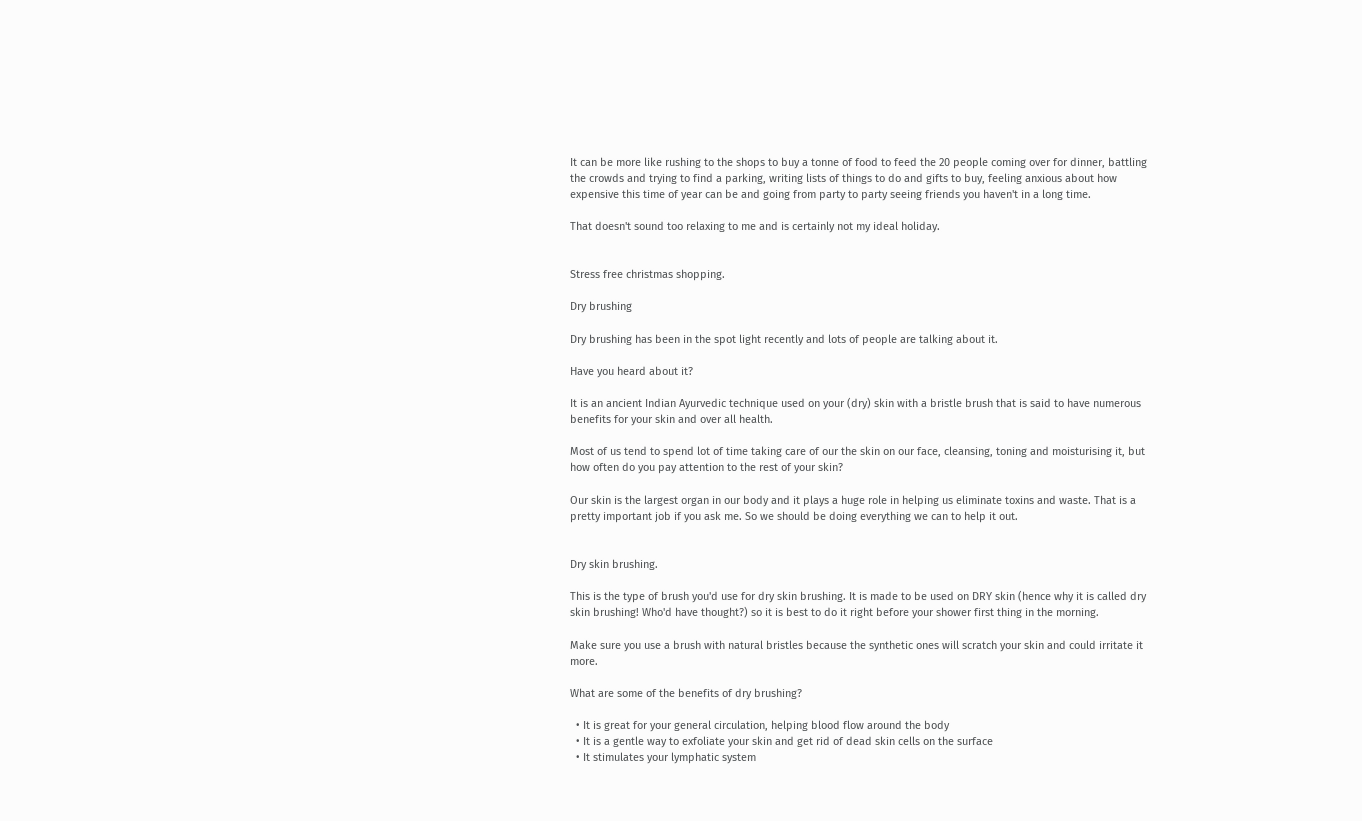It can be more like rushing to the shops to buy a tonne of food to feed the 20 people coming over for dinner, battling the crowds and trying to find a parking, writing lists of things to do and gifts to buy, feeling anxious about how expensive this time of year can be and going from party to party seeing friends you haven't in a long time.

That doesn't sound too relaxing to me and is certainly not my ideal holiday.


Stress free christmas shopping.

Dry brushing

Dry brushing has been in the spot light recently and lots of people are talking about it.

Have you heard about it?

It is an ancient Indian Ayurvedic technique used on your (dry) skin with a bristle brush that is said to have numerous benefits for your skin and over all health.

Most of us tend to spend lot of time taking care of our the skin on our face, cleansing, toning and moisturising it, but how often do you pay attention to the rest of your skin?

Our skin is the largest organ in our body and it plays a huge role in helping us eliminate toxins and waste. That is a pretty important job if you ask me. So we should be doing everything we can to help it out.


Dry skin brushing.

This is the type of brush you'd use for dry skin brushing. It is made to be used on DRY skin (hence why it is called dry skin brushing! Who'd have thought?) so it is best to do it right before your shower first thing in the morning.

Make sure you use a brush with natural bristles because the synthetic ones will scratch your skin and could irritate it more.

What are some of the benefits of dry brushing?

  • It is great for your general circulation, helping blood flow around the body
  • It is a gentle way to exfoliate your skin and get rid of dead skin cells on the surface
  • It stimulates your lymphatic system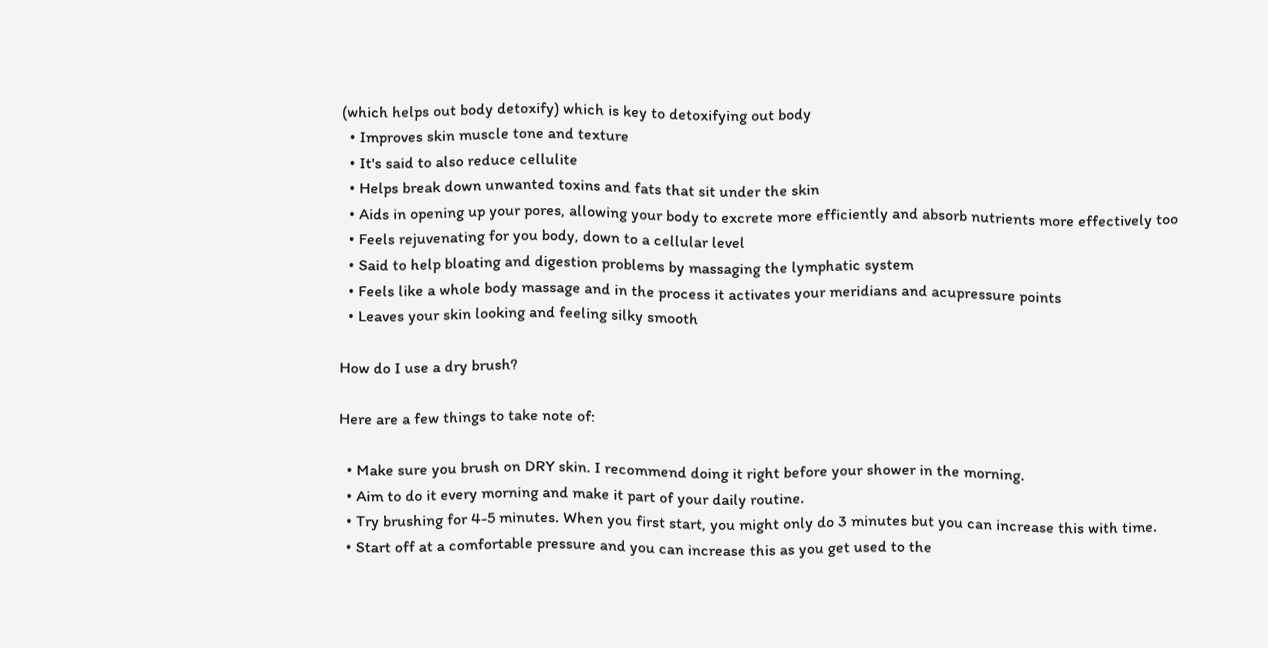(which helps out body detoxify) which is key to detoxifying out body
  • Improves skin muscle tone and texture
  • It's said to also reduce cellulite
  • Helps break down unwanted toxins and fats that sit under the skin
  • Aids in opening up your pores, allowing your body to excrete more efficiently and absorb nutrients more effectively too
  • Feels rejuvenating for you body, down to a cellular level
  • Said to help bloating and digestion problems by massaging the lymphatic system
  • Feels like a whole body massage and in the process it activates your meridians and acupressure points
  • Leaves your skin looking and feeling silky smooth

How do I use a dry brush?

Here are a few things to take note of:

  • Make sure you brush on DRY skin. I recommend doing it right before your shower in the morning.
  • Aim to do it every morning and make it part of your daily routine.
  • Try brushing for 4-5 minutes. When you first start, you might only do 3 minutes but you can increase this with time.
  • Start off at a comfortable pressure and you can increase this as you get used to the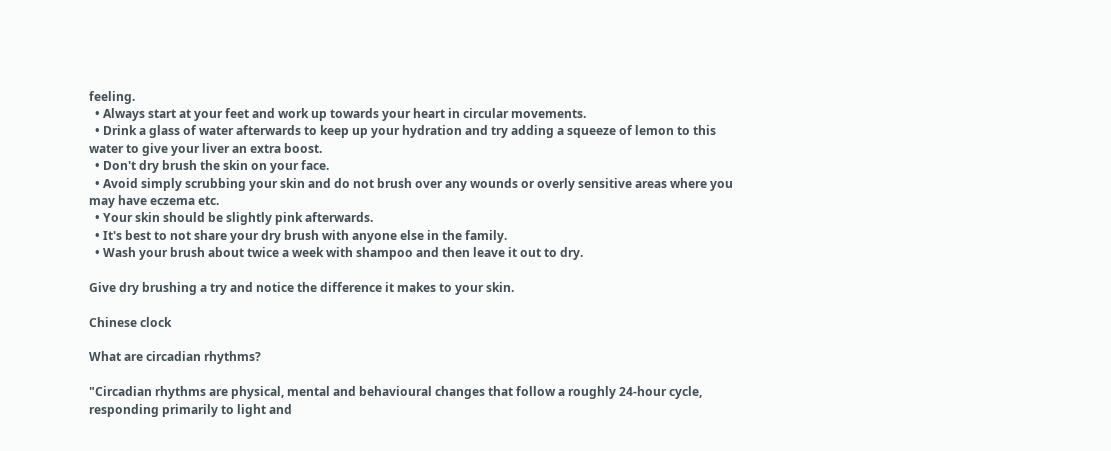feeling.
  • Always start at your feet and work up towards your heart in circular movements.
  • Drink a glass of water afterwards to keep up your hydration and try adding a squeeze of lemon to this water to give your liver an extra boost.
  • Don't dry brush the skin on your face.
  • Avoid simply scrubbing your skin and do not brush over any wounds or overly sensitive areas where you may have eczema etc.
  • Your skin should be slightly pink afterwards.
  • It's best to not share your dry brush with anyone else in the family.
  • Wash your brush about twice a week with shampoo and then leave it out to dry.

Give dry brushing a try and notice the difference it makes to your skin.

Chinese clock

What are circadian rhythms?

"Circadian rhythms are physical, mental and behavioural changes that follow a roughly 24-hour cycle, responding primarily to light and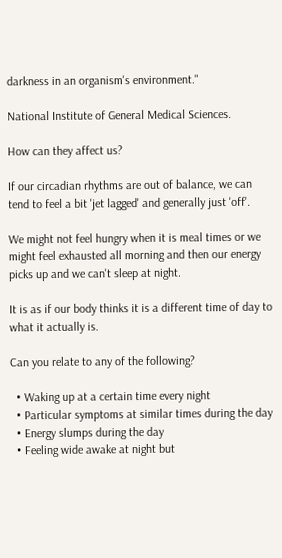darkness in an organism's environment."

National Institute of General Medical Sciences.

How can they affect us?

If our circadian rhythms are out of balance, we can tend to feel a bit 'jet lagged' and generally just 'off'.

We might not feel hungry when it is meal times or we might feel exhausted all morning and then our energy picks up and we can't sleep at night.

It is as if our body thinks it is a different time of day to what it actually is.

Can you relate to any of the following?

  • Waking up at a certain time every night
  • Particular symptoms at similar times during the day
  • Energy slumps during the day
  • Feeling wide awake at night but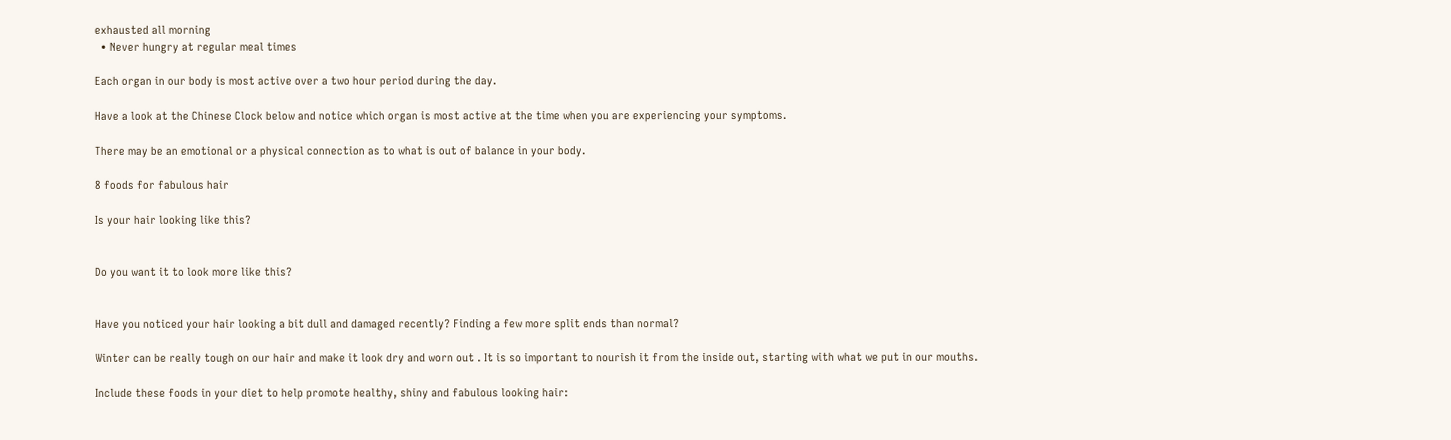exhausted all morning
  • Never hungry at regular meal times

Each organ in our body is most active over a two hour period during the day.

Have a look at the Chinese Clock below and notice which organ is most active at the time when you are experiencing your symptoms.

There may be an emotional or a physical connection as to what is out of balance in your body.

8 foods for fabulous hair

Is your hair looking like this?


Do you want it to look more like this?


Have you noticed your hair looking a bit dull and damaged recently? Finding a few more split ends than normal?

Winter can be really tough on our hair and make it look dry and worn out . It is so important to nourish it from the inside out, starting with what we put in our mouths.

Include these foods in your diet to help promote healthy, shiny and fabulous looking hair: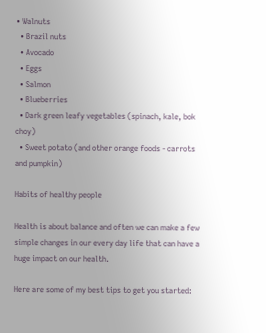• Walnuts
  • Brazil nuts
  • Avocado
  • Eggs
  • Salmon
  • Blueberries
  • Dark green leafy vegetables (spinach, kale, bok choy)
  • Sweet potato (and other orange foods - carrots and pumpkin)

Habits of healthy people

Health is about balance and often we can make a few simple changes in our every day life that can have a huge impact on our health.

Here are some of my best tips to get you started: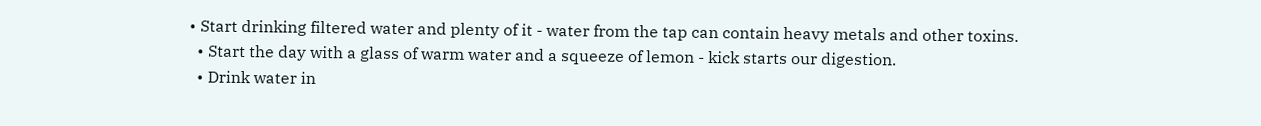• Start drinking filtered water and plenty of it - water from the tap can contain heavy metals and other toxins.
  • Start the day with a glass of warm water and a squeeze of lemon - kick starts our digestion.
  • Drink water in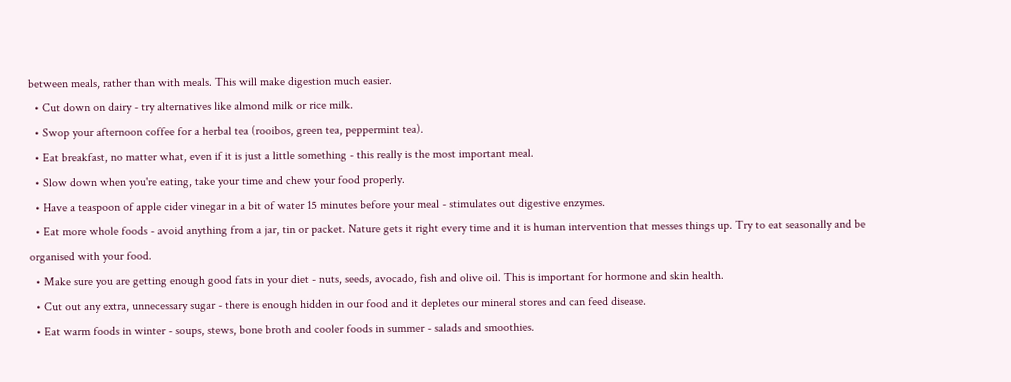between meals, rather than with meals. This will make digestion much easier.
  • Cut down on dairy - try alternatives like almond milk or rice milk.
  • Swop your afternoon coffee for a herbal tea (rooibos, green tea, peppermint tea).
  • Eat breakfast, no matter what, even if it is just a little something - this really is the most important meal.
  • Slow down when you're eating, take your time and chew your food properly.
  • Have a teaspoon of apple cider vinegar in a bit of water 15 minutes before your meal - stimulates out digestive enzymes.
  • Eat more whole foods - avoid anything from a jar, tin or packet. Nature gets it right every time and it is human intervention that messes things up. Try to eat seasonally and be organised with your food.
  • Make sure you are getting enough good fats in your diet - nuts, seeds, avocado, fish and olive oil. This is important for hormone and skin health.
  • Cut out any extra, unnecessary sugar - there is enough hidden in our food and it depletes our mineral stores and can feed disease.
  • Eat warm foods in winter - soups, stews, bone broth and cooler foods in summer - salads and smoothies.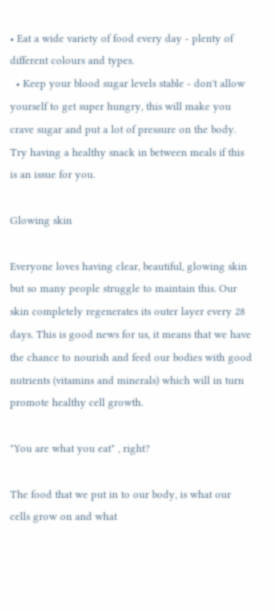• Eat a wide variety of food every day - plenty of different colours and types.
  • Keep your blood sugar levels stable - don't allow yourself to get super hungry, this will make you crave sugar and put a lot of pressure on the body. Try having a healthy snack in between meals if this is an issue for you.

Glowing skin

Everyone loves having clear, beautiful, glowing skin but so many people struggle to maintain this. Our skin completely regenerates its outer layer every 28 days. This is good news for us, it means that we have the chance to nourish and feed our bodies with good nutrients (vitamins and minerals) which will in turn promote healthy cell growth.

"You are what you eat" , right?

The food that we put in to our body, is what our cells grow on and what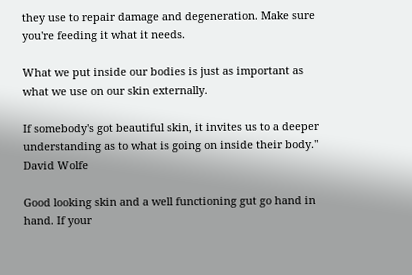they use to repair damage and degeneration. Make sure you're feeding it what it needs.

What we put inside our bodies is just as important as what we use on our skin externally.

If somebody's got beautiful skin, it invites us to a deeper understanding as to what is going on inside their body." David Wolfe

Good looking skin and a well functioning gut go hand in hand. If your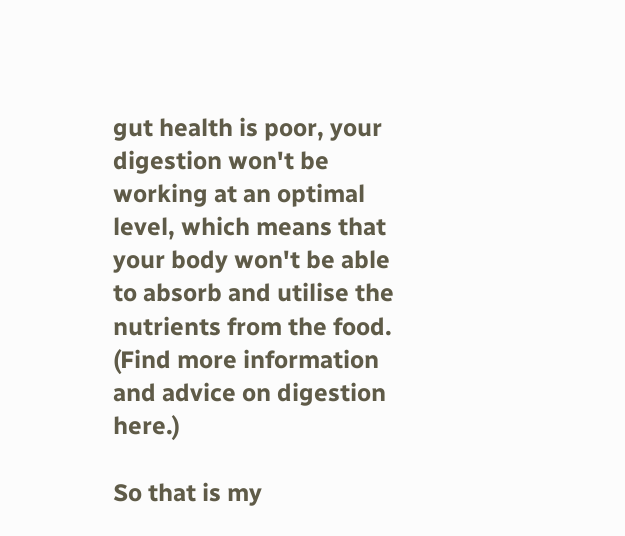gut health is poor, your digestion won't be working at an optimal level, which means that your body won't be able to absorb and utilise the nutrients from the food. (Find more information and advice on digestion here.)

So that is my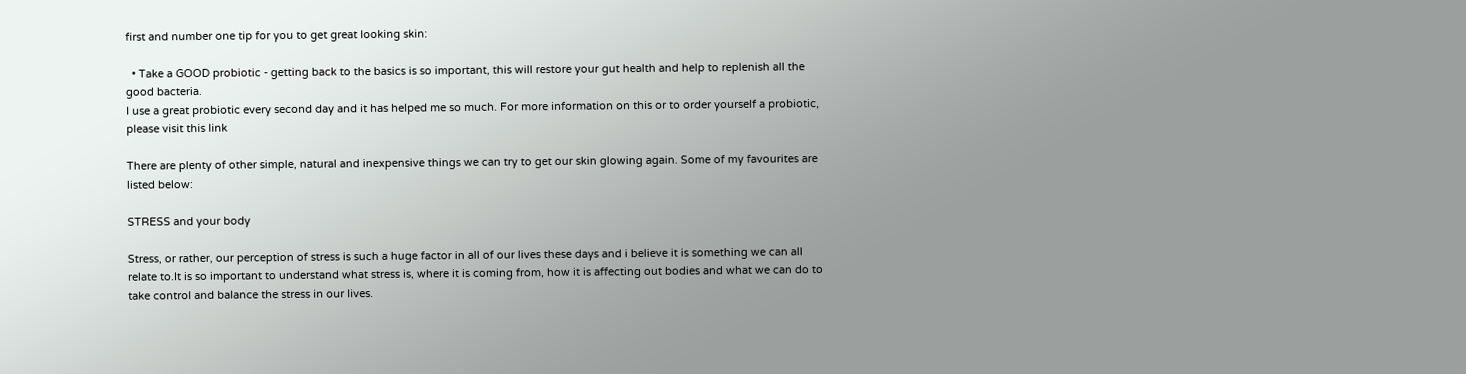first and number one tip for you to get great looking skin:

  • Take a GOOD probiotic - getting back to the basics is so important, this will restore your gut health and help to replenish all the good bacteria.
I use a great probiotic every second day and it has helped me so much. For more information on this or to order yourself a probiotic, please visit this link

There are plenty of other simple, natural and inexpensive things we can try to get our skin glowing again. Some of my favourites are listed below:

STRESS and your body

Stress, or rather, our perception of stress is such a huge factor in all of our lives these days and i believe it is something we can all relate to.It is so important to understand what stress is, where it is coming from, how it is affecting out bodies and what we can do to take control and balance the stress in our lives.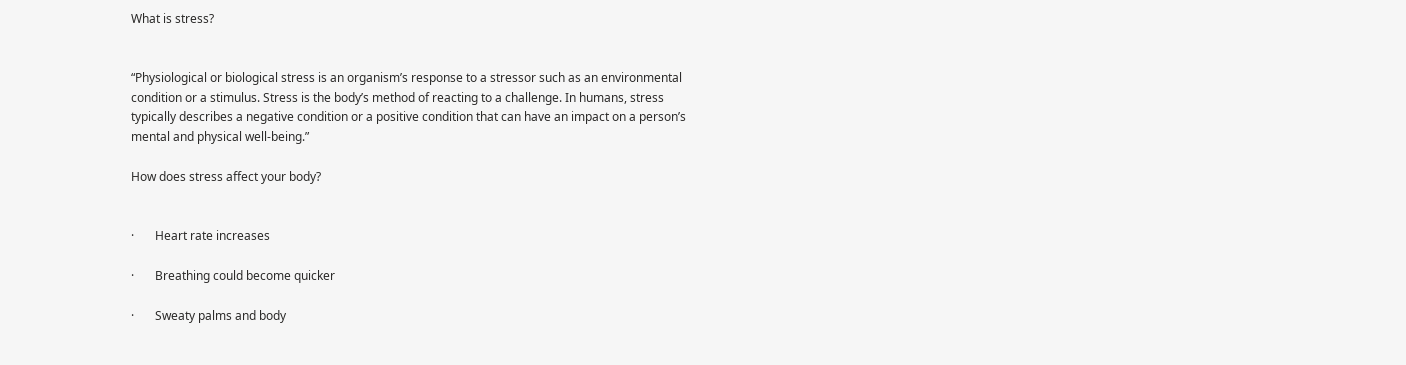What is stress?


“Physiological or biological stress is an organism’s response to a stressor such as an environmental condition or a stimulus. Stress is the body’s method of reacting to a challenge. In humans, stress typically describes a negative condition or a positive condition that can have an impact on a person’s mental and physical well-being.”

How does stress affect your body?


·       Heart rate increases

·       Breathing could become quicker

·       Sweaty palms and body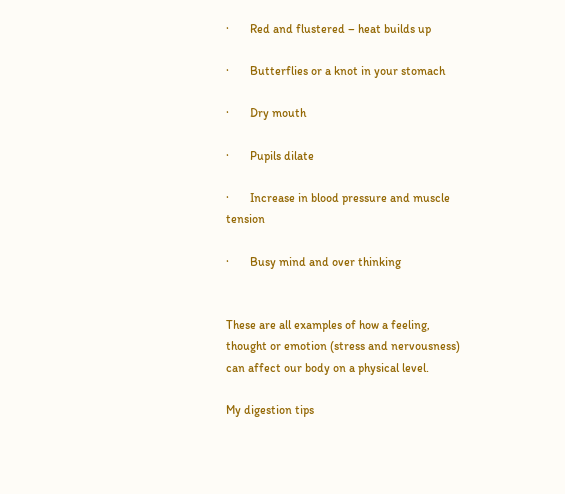·       Red and flustered – heat builds up

·       Butterflies or a knot in your stomach

·       Dry mouth

·       Pupils dilate

·       Increase in blood pressure and muscle tension

·       Busy mind and over thinking


These are all examples of how a feeling, thought or emotion (stress and nervousness) can affect our body on a physical level.

My digestion tips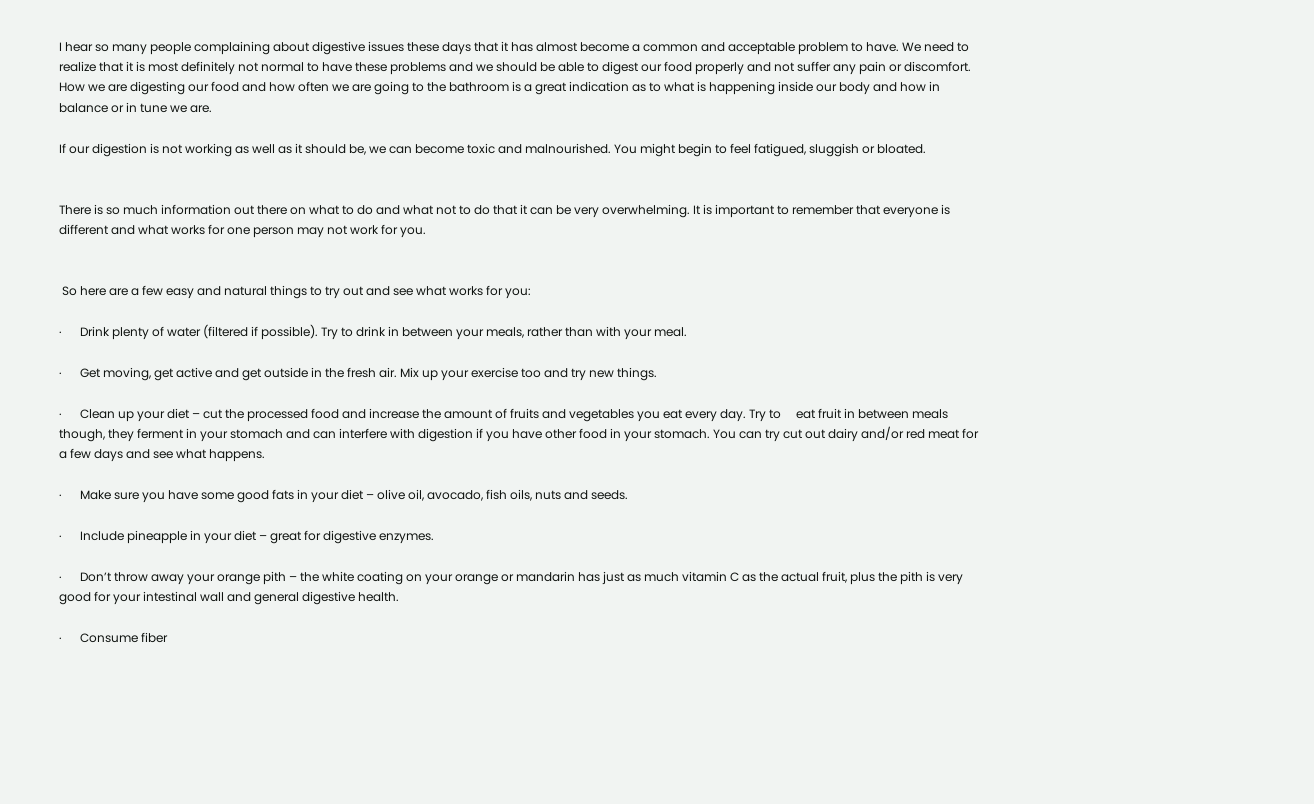I hear so many people complaining about digestive issues these days that it has almost become a common and acceptable problem to have. We need to realize that it is most definitely not normal to have these problems and we should be able to digest our food properly and not suffer any pain or discomfort. How we are digesting our food and how often we are going to the bathroom is a great indication as to what is happening inside our body and how in balance or in tune we are.

If our digestion is not working as well as it should be, we can become toxic and malnourished. You might begin to feel fatigued, sluggish or bloated.


There is so much information out there on what to do and what not to do that it can be very overwhelming. It is important to remember that everyone is different and what works for one person may not work for you.


 So here are a few easy and natural things to try out and see what works for you:

·      Drink plenty of water (filtered if possible). Try to drink in between your meals, rather than with your meal.

·      Get moving, get active and get outside in the fresh air. Mix up your exercise too and try new things.

·      Clean up your diet – cut the processed food and increase the amount of fruits and vegetables you eat every day. Try to     eat fruit in between meals though, they ferment in your stomach and can interfere with digestion if you have other food in your stomach. You can try cut out dairy and/or red meat for a few days and see what happens.

·      Make sure you have some good fats in your diet – olive oil, avocado, fish oils, nuts and seeds.

·      Include pineapple in your diet – great for digestive enzymes.

·      Don’t throw away your orange pith – the white coating on your orange or mandarin has just as much vitamin C as the actual fruit, plus the pith is very good for your intestinal wall and general digestive health.

·      Consume fiber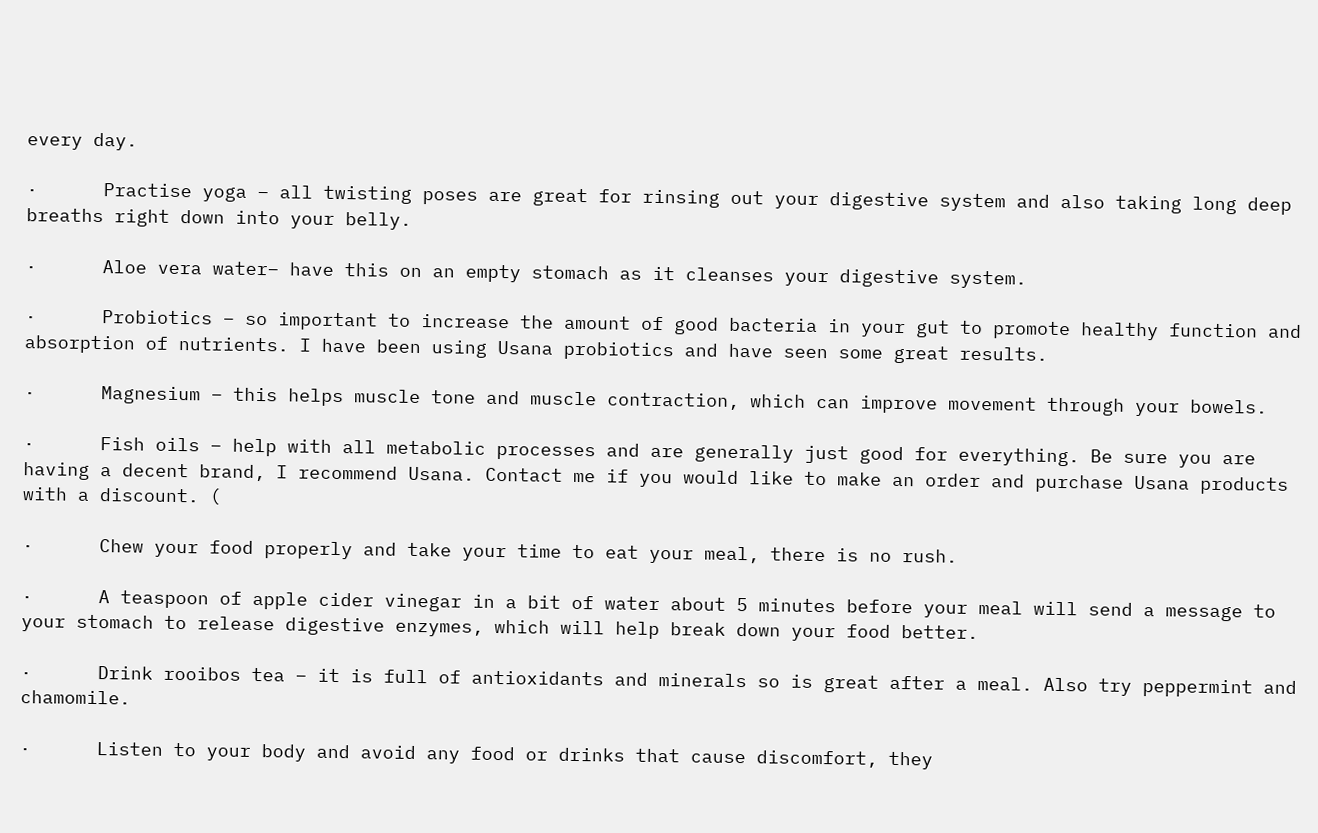every day.

·      Practise yoga – all twisting poses are great for rinsing out your digestive system and also taking long deep breaths right down into your belly.

·      Aloe vera water– have this on an empty stomach as it cleanses your digestive system.

·      Probiotics – so important to increase the amount of good bacteria in your gut to promote healthy function and absorption of nutrients. I have been using Usana probiotics and have seen some great results.

·      Magnesium – this helps muscle tone and muscle contraction, which can improve movement through your bowels.

·      Fish oils – help with all metabolic processes and are generally just good for everything. Be sure you are having a decent brand, I recommend Usana. Contact me if you would like to make an order and purchase Usana products with a discount. (

·      Chew your food properly and take your time to eat your meal, there is no rush.

·      A teaspoon of apple cider vinegar in a bit of water about 5 minutes before your meal will send a message to your stomach to release digestive enzymes, which will help break down your food better.

·      Drink rooibos tea – it is full of antioxidants and minerals so is great after a meal. Also try peppermint and chamomile.

·      Listen to your body and avoid any food or drinks that cause discomfort, they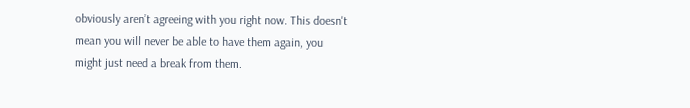obviously aren’t agreeing with you right now. This doesn't mean you will never be able to have them again, you might just need a break from them.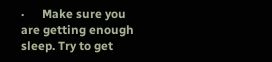·      Make sure you are getting enough sleep. Try to get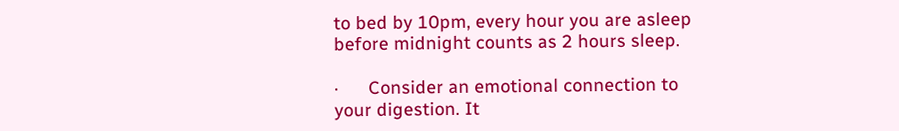to bed by 10pm, every hour you are asleep before midnight counts as 2 hours sleep.

·      Consider an emotional connection to your digestion. It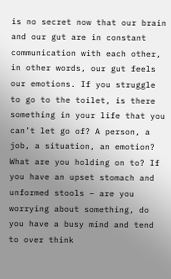is no secret now that our brain and our gut are in constant communication with each other, in other words, our gut feels our emotions. If you struggle to go to the toilet, is there something in your life that you can’t let go of? A person, a job, a situation, an emotion? What are you holding on to? If you have an upset stomach and unformed stools – are you worrying about something, do you have a busy mind and tend to over think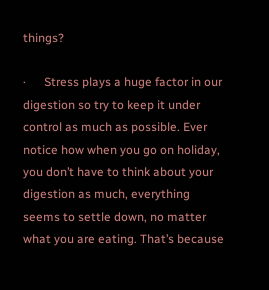things?

·      Stress plays a huge factor in our digestion so try to keep it under control as much as possible. Ever notice how when you go on holiday, you don’t have to think about your digestion as much, everything seems to settle down, no matter what you are eating. That’s because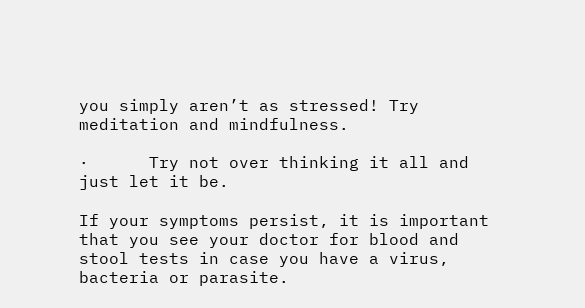you simply aren’t as stressed! Try meditation and mindfulness.

·      Try not over thinking it all and just let it be.

If your symptoms persist, it is important that you see your doctor for blood and stool tests in case you have a virus, bacteria or parasite.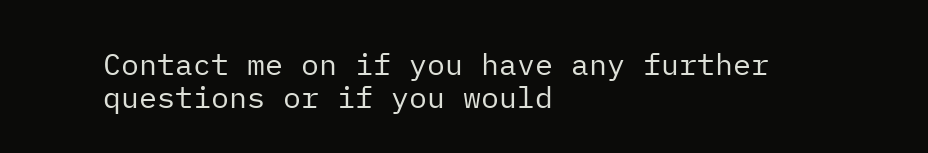Contact me on if you have any further questions or if you would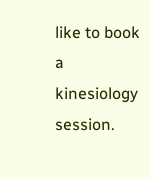like to book a kinesiology session.